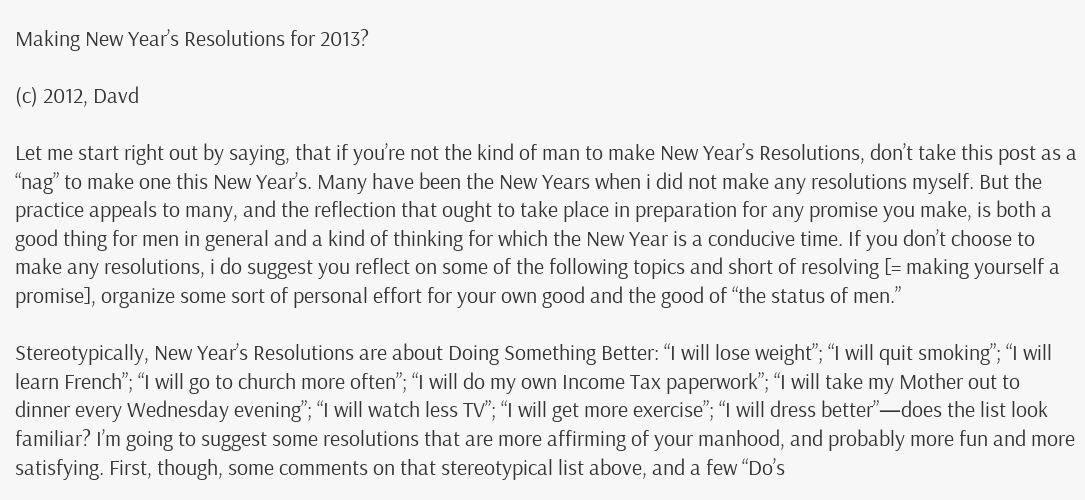Making New Year’s Resolutions for 2013?

(c) 2012, Davd

Let me start right out by saying, that if you’re not the kind of man to make New Year’s Resolutions, don’t take this post as a “nag” to make one this New Year’s. Many have been the New Years when i did not make any resolutions myself. But the practice appeals to many, and the reflection that ought to take place in preparation for any promise you make, is both a good thing for men in general and a kind of thinking for which the New Year is a conducive time. If you don’t choose to make any resolutions, i do suggest you reflect on some of the following topics and short of resolving [= making yourself a promise], organize some sort of personal effort for your own good and the good of “the status of men.”

Stereotypically, New Year’s Resolutions are about Doing Something Better: “I will lose weight”; “I will quit smoking”; “I will learn French”; “I will go to church more often”; “I will do my own Income Tax paperwork”; “I will take my Mother out to dinner every Wednesday evening”; “I will watch less TV”; “I will get more exercise”; “I will dress better”—does the list look familiar? I’m going to suggest some resolutions that are more affirming of your manhood, and probably more fun and more satisfying. First, though, some comments on that stereotypical list above, and a few “Do’s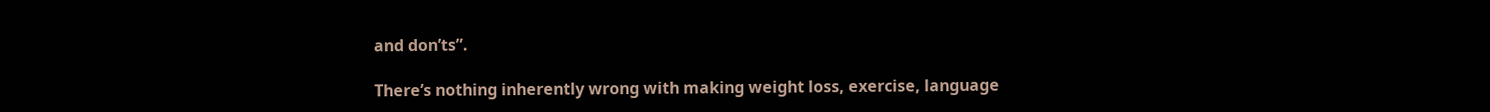and don’ts”.

There’s nothing inherently wrong with making weight loss, exercise, language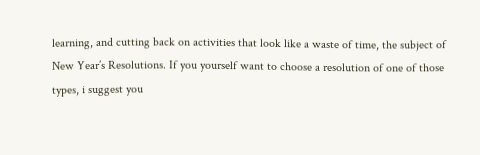learning, and cutting back on activities that look like a waste of time, the subject of New Year’s Resolutions. If you yourself want to choose a resolution of one of those types, i suggest you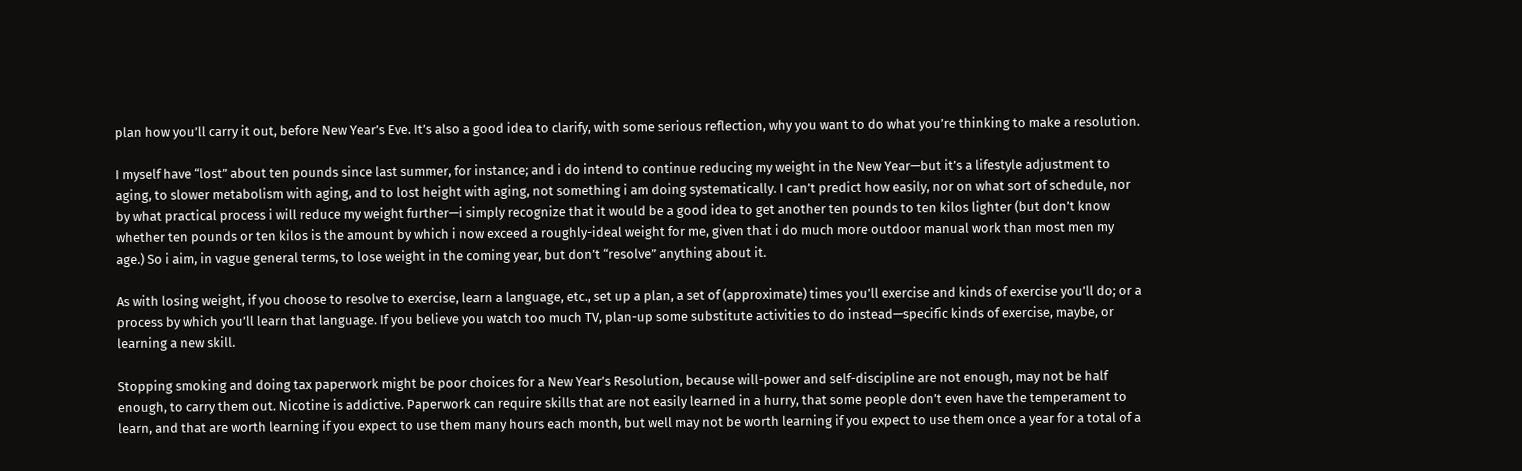plan how you’ll carry it out, before New Year’s Eve. It’s also a good idea to clarify, with some serious reflection, why you want to do what you’re thinking to make a resolution.

I myself have “lost” about ten pounds since last summer, for instance; and i do intend to continue reducing my weight in the New Year—but it’s a lifestyle adjustment to aging, to slower metabolism with aging, and to lost height with aging, not something i am doing systematically. I can’t predict how easily, nor on what sort of schedule, nor by what practical process i will reduce my weight further—i simply recognize that it would be a good idea to get another ten pounds to ten kilos lighter (but don’t know whether ten pounds or ten kilos is the amount by which i now exceed a roughly-ideal weight for me, given that i do much more outdoor manual work than most men my age.) So i aim, in vague general terms, to lose weight in the coming year, but don’t “resolve” anything about it.

As with losing weight, if you choose to resolve to exercise, learn a language, etc., set up a plan, a set of (approximate) times you’ll exercise and kinds of exercise you’ll do; or a process by which you’ll learn that language. If you believe you watch too much TV, plan-up some substitute activities to do instead—specific kinds of exercise, maybe, or learning a new skill.

Stopping smoking and doing tax paperwork might be poor choices for a New Year’s Resolution, because will-power and self-discipline are not enough, may not be half enough, to carry them out. Nicotine is addictive. Paperwork can require skills that are not easily learned in a hurry, that some people don’t even have the temperament to learn, and that are worth learning if you expect to use them many hours each month, but well may not be worth learning if you expect to use them once a year for a total of a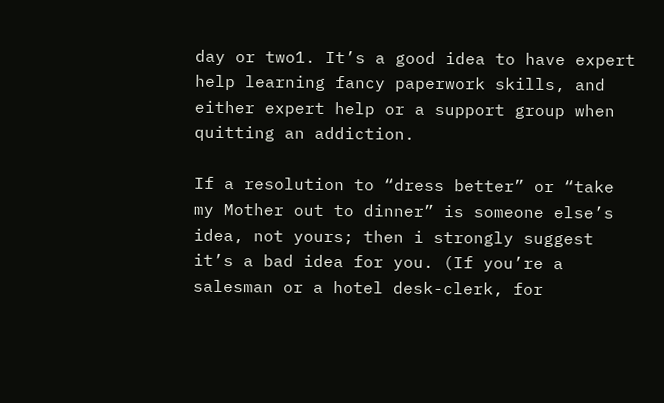day or two1. It’s a good idea to have expert help learning fancy paperwork skills, and either expert help or a support group when quitting an addiction.

If a resolution to “dress better” or “take my Mother out to dinner” is someone else’s idea, not yours; then i strongly suggest it’s a bad idea for you. (If you’re a salesman or a hotel desk-clerk, for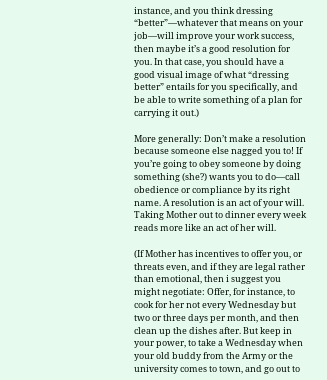instance, and you think dressing “better”—whatever that means on your job—will improve your work success, then maybe it’s a good resolution for you. In that case, you should have a good visual image of what “dressing better” entails for you specifically, and be able to write something of a plan for carrying it out.)

More generally: Don’t make a resolution because someone else nagged you to! If you’re going to obey someone by doing something (she?) wants you to do—call obedience or compliance by its right name. A resolution is an act of your will. Taking Mother out to dinner every week reads more like an act of her will.

(If Mother has incentives to offer you, or threats even, and if they are legal rather than emotional, then i suggest you might negotiate: Offer, for instance, to cook for her not every Wednesday but two or three days per month, and then clean up the dishes after. But keep in your power, to take a Wednesday when your old buddy from the Army or the university comes to town, and go out to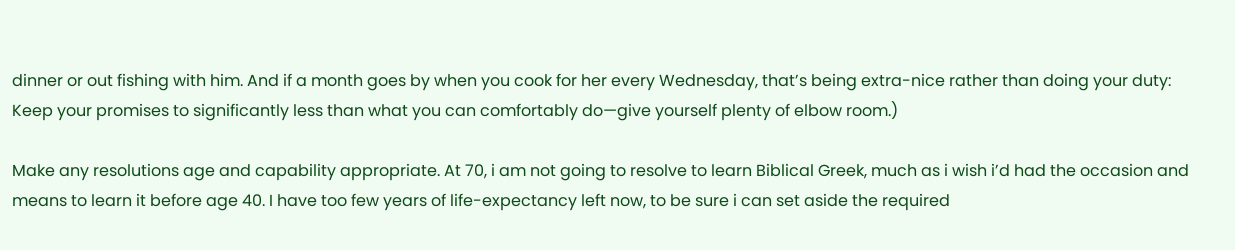dinner or out fishing with him. And if a month goes by when you cook for her every Wednesday, that’s being extra-nice rather than doing your duty: Keep your promises to significantly less than what you can comfortably do—give yourself plenty of elbow room.)

Make any resolutions age and capability appropriate. At 70, i am not going to resolve to learn Biblical Greek, much as i wish i’d had the occasion and means to learn it before age 40. I have too few years of life-expectancy left now, to be sure i can set aside the required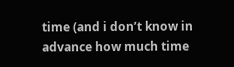time (and i don’t know in advance how much time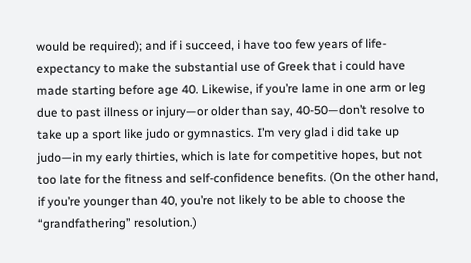would be required); and if i succeed, i have too few years of life-expectancy to make the substantial use of Greek that i could have made starting before age 40. Likewise, if you’re lame in one arm or leg due to past illness or injury—or older than say, 40-50—don’t resolve to take up a sport like judo or gymnastics. I’m very glad i did take up judo—in my early thirties, which is late for competitive hopes, but not too late for the fitness and self-confidence benefits. (On the other hand, if you’re younger than 40, you’re not likely to be able to choose the “grandfathering” resolution.)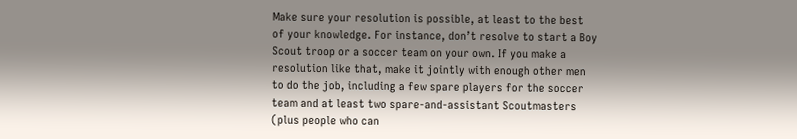Make sure your resolution is possible, at least to the best of your knowledge. For instance, don’t resolve to start a Boy Scout troop or a soccer team on your own. If you make a resolution like that, make it jointly with enough other men to do the job, including a few spare players for the soccer team and at least two spare-and-assistant Scoutmasters (plus people who can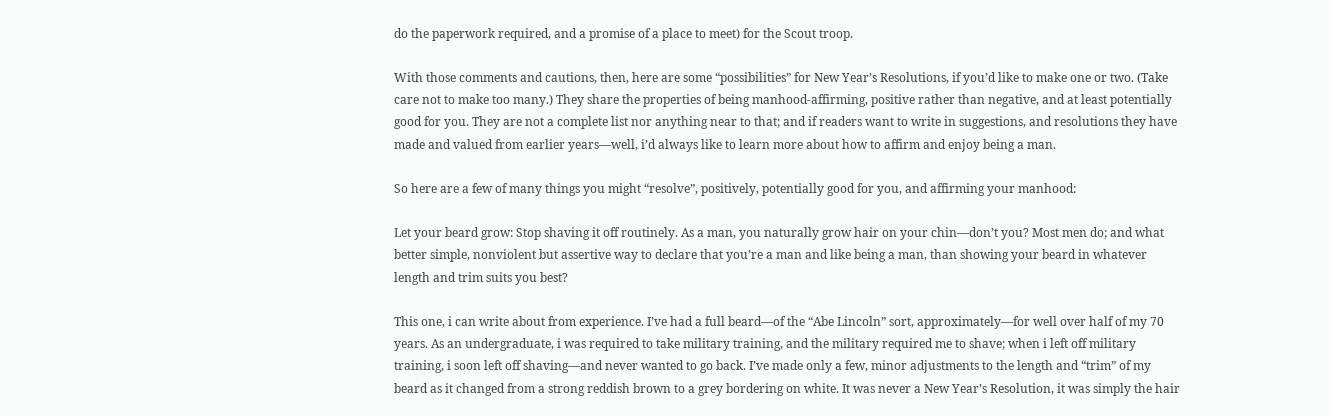do the paperwork required, and a promise of a place to meet) for the Scout troop.

With those comments and cautions, then, here are some “possibilities” for New Year’s Resolutions, if you’d like to make one or two. (Take care not to make too many.) They share the properties of being manhood-affirming, positive rather than negative, and at least potentially good for you. They are not a complete list nor anything near to that; and if readers want to write in suggestions, and resolutions they have made and valued from earlier years—well, i’d always like to learn more about how to affirm and enjoy being a man.

So here are a few of many things you might “resolve”, positively, potentially good for you, and affirming your manhood:

Let your beard grow: Stop shaving it off routinely. As a man, you naturally grow hair on your chin—don’t you? Most men do; and what better simple, nonviolent but assertive way to declare that you’re a man and like being a man, than showing your beard in whatever length and trim suits you best?

This one, i can write about from experience. I’ve had a full beard—of the “Abe Lincoln” sort, approximately—for well over half of my 70 years. As an undergraduate, i was required to take military training, and the military required me to shave; when i left off military training, i soon left off shaving—and never wanted to go back. I’ve made only a few, minor adjustments to the length and “trim” of my beard as it changed from a strong reddish brown to a grey bordering on white. It was never a New Year’s Resolution, it was simply the hair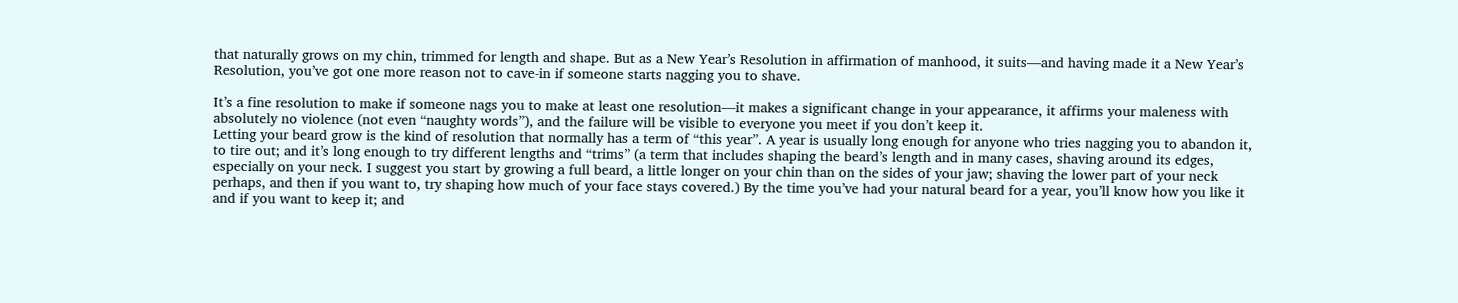that naturally grows on my chin, trimmed for length and shape. But as a New Year’s Resolution in affirmation of manhood, it suits—and having made it a New Year’s Resolution, you’ve got one more reason not to cave-in if someone starts nagging you to shave.

It’s a fine resolution to make if someone nags you to make at least one resolution—it makes a significant change in your appearance, it affirms your maleness with absolutely no violence (not even “naughty words”), and the failure will be visible to everyone you meet if you don’t keep it.
Letting your beard grow is the kind of resolution that normally has a term of “this year”. A year is usually long enough for anyone who tries nagging you to abandon it, to tire out; and it’s long enough to try different lengths and “trims” (a term that includes shaping the beard’s length and in many cases, shaving around its edges, especially on your neck. I suggest you start by growing a full beard, a little longer on your chin than on the sides of your jaw; shaving the lower part of your neck perhaps, and then if you want to, try shaping how much of your face stays covered.) By the time you’ve had your natural beard for a year, you’ll know how you like it and if you want to keep it; and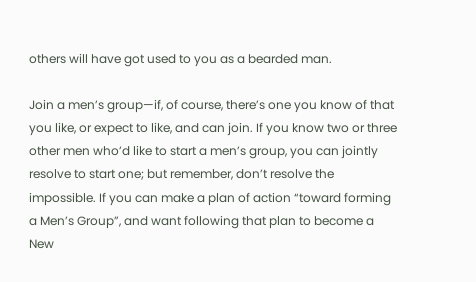others will have got used to you as a bearded man.

Join a men’s group—if, of course, there’s one you know of that you like, or expect to like, and can join. If you know two or three other men who’d like to start a men’s group, you can jointly resolve to start one; but remember, don’t resolve the impossible. If you can make a plan of action “toward forming a Men’s Group”, and want following that plan to become a New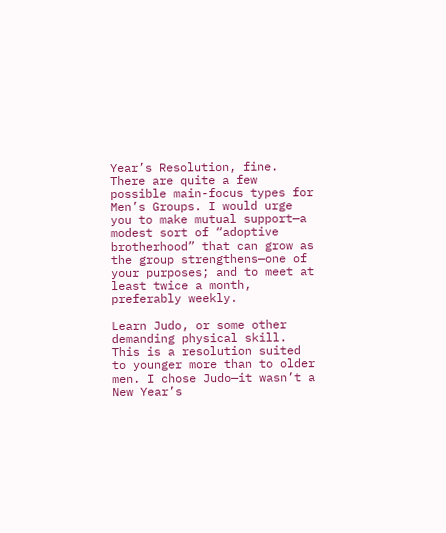Year’s Resolution, fine.
There are quite a few possible main-focus types for Men’s Groups. I would urge you to make mutual support—a modest sort of “adoptive brotherhood” that can grow as the group strengthens—one of your purposes; and to meet at least twice a month, preferably weekly.

Learn Judo, or some other demanding physical skill. This is a resolution suited to younger more than to older men. I chose Judo—it wasn’t a New Year’s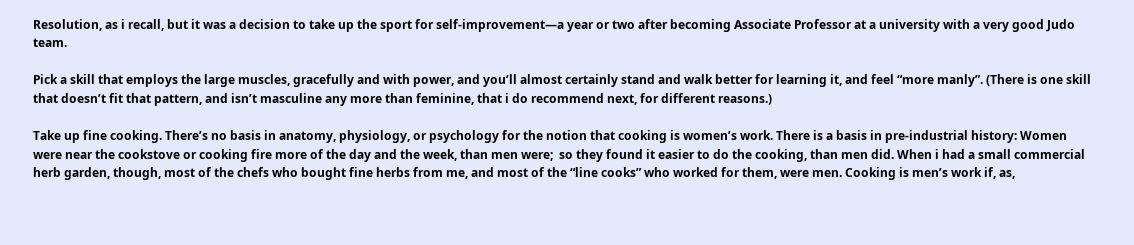Resolution, as i recall, but it was a decision to take up the sport for self-improvement—a year or two after becoming Associate Professor at a university with a very good Judo team.

Pick a skill that employs the large muscles, gracefully and with power, and you’ll almost certainly stand and walk better for learning it, and feel “more manly”. (There is one skill that doesn’t fit that pattern, and isn’t masculine any more than feminine, that i do recommend next, for different reasons.)

Take up fine cooking. There’s no basis in anatomy, physiology, or psychology for the notion that cooking is women’s work. There is a basis in pre-industrial history: Women were near the cookstove or cooking fire more of the day and the week, than men were;  so they found it easier to do the cooking, than men did. When i had a small commercial herb garden, though, most of the chefs who bought fine herbs from me, and most of the “line cooks” who worked for them, were men. Cooking is men’s work if, as,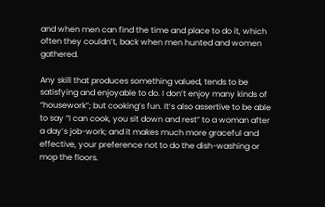and when men can find the time and place to do it, which often they couldn’t, back when men hunted and women gathered.

Any skill that produces something valued, tends to be satisfying and enjoyable to do. I don’t enjoy many kinds of “housework”; but cooking’s fun. It’s also assertive to be able to say “I can cook, you sit down and rest” to a woman after a day’s job-work; and it makes much more graceful and effective, your preference not to do the dish-washing or mop the floors.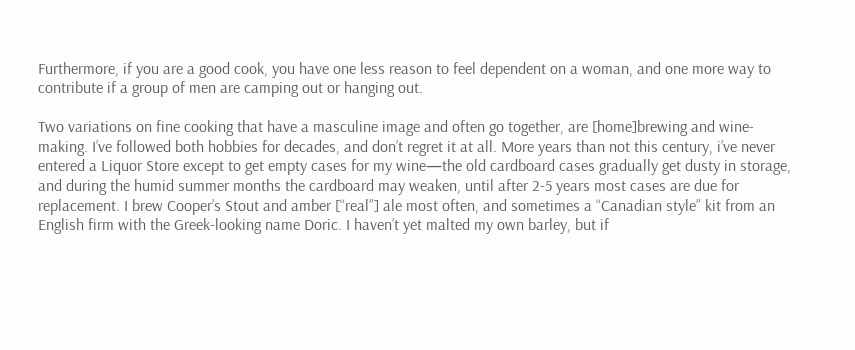Furthermore, if you are a good cook, you have one less reason to feel dependent on a woman, and one more way to contribute if a group of men are camping out or hanging out.

Two variations on fine cooking that have a masculine image and often go together, are [home]brewing and wine-making. I’ve followed both hobbies for decades, and don’t regret it at all. More years than not this century, i’ve never entered a Liquor Store except to get empty cases for my wine—the old cardboard cases gradually get dusty in storage, and during the humid summer months the cardboard may weaken, until after 2-5 years most cases are due for replacement. I brew Cooper’s Stout and amber [“real”] ale most often, and sometimes a “Canadian style” kit from an English firm with the Greek-looking name Doric. I haven’t yet malted my own barley, but if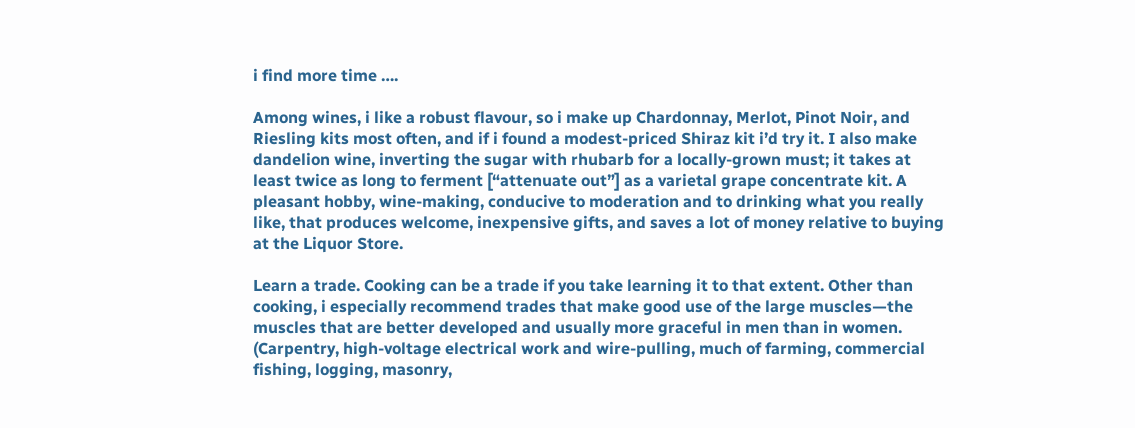i find more time ….

Among wines, i like a robust flavour, so i make up Chardonnay, Merlot, Pinot Noir, and Riesling kits most often, and if i found a modest-priced Shiraz kit i’d try it. I also make dandelion wine, inverting the sugar with rhubarb for a locally-grown must; it takes at least twice as long to ferment [“attenuate out”] as a varietal grape concentrate kit. A pleasant hobby, wine-making, conducive to moderation and to drinking what you really like, that produces welcome, inexpensive gifts, and saves a lot of money relative to buying at the Liquor Store.

Learn a trade. Cooking can be a trade if you take learning it to that extent. Other than cooking, i especially recommend trades that make good use of the large muscles—the muscles that are better developed and usually more graceful in men than in women. (Carpentry, high-voltage electrical work and wire-pulling, much of farming, commercial fishing, logging, masonry,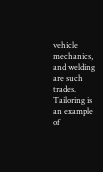vehicle mechanics, and welding are such trades. Tailoring is an example of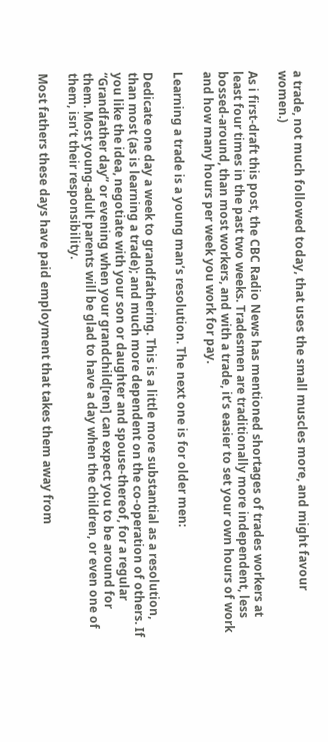a trade, not much followed today, that uses the small muscles more, and might favour women.)

As i first-draft this post, the CBC Radio News has mentioned shortages of trades workers at least four times in the past two weeks. Tradesmen are traditionally more independent, less bossed-around, than most workers, and with a trade, it’s easier to set your own hours of work and how many hours per week you work for pay.

Learning a trade is a young man’s resolution. The next one is for older men:

Dedicate one day a week to grandfathering. This is a little more substantial as a resolution, than most (as is learning a trade); and much more dependent on the co-operation of others. If you like the idea, negotiate with your son or daughter and spouse-thereof, for a regular “Grandfather day” or evening when your grandchild[ren] can expect you to be around for them. Most young-adult parents will be glad to have a day when the children, or even one of them, isn’t their responsibility.

Most fathers these days have paid employment that takes them away from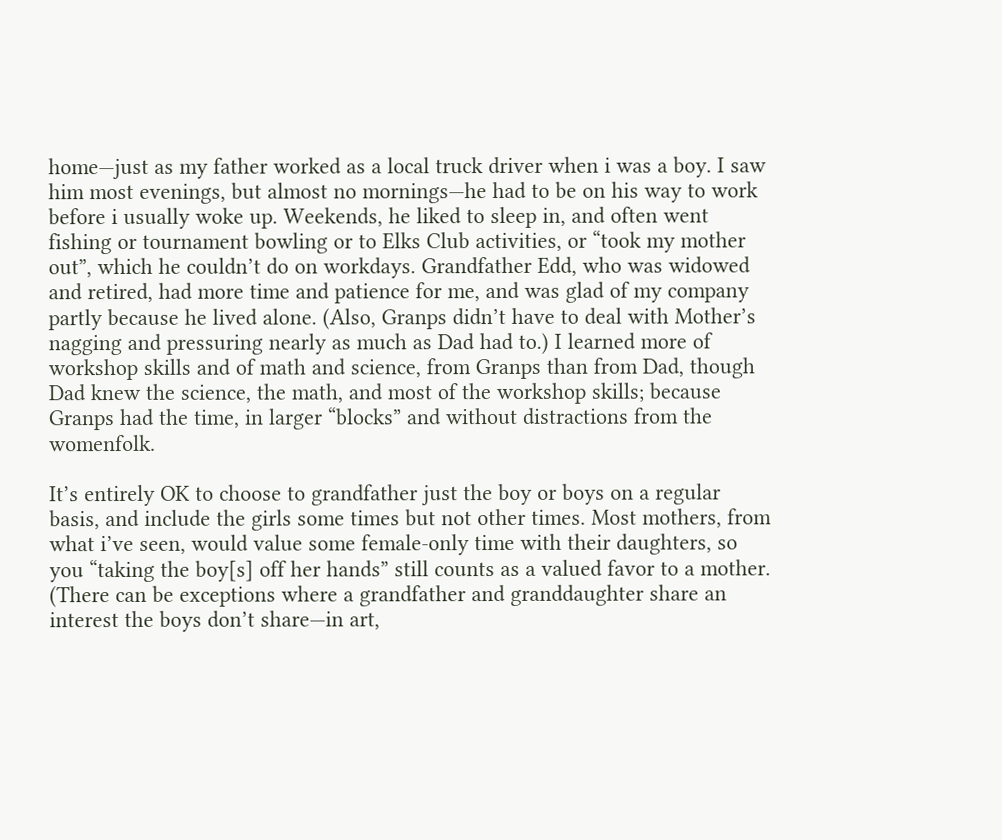home—just as my father worked as a local truck driver when i was a boy. I saw him most evenings, but almost no mornings—he had to be on his way to work before i usually woke up. Weekends, he liked to sleep in, and often went fishing or tournament bowling or to Elks Club activities, or “took my mother out”, which he couldn’t do on workdays. Grandfather Edd, who was widowed and retired, had more time and patience for me, and was glad of my company partly because he lived alone. (Also, Granps didn’t have to deal with Mother’s nagging and pressuring nearly as much as Dad had to.) I learned more of workshop skills and of math and science, from Granps than from Dad, though Dad knew the science, the math, and most of the workshop skills; because Granps had the time, in larger “blocks” and without distractions from the womenfolk.

It’s entirely OK to choose to grandfather just the boy or boys on a regular basis, and include the girls some times but not other times. Most mothers, from what i’ve seen, would value some female-only time with their daughters, so you “taking the boy[s] off her hands” still counts as a valued favor to a mother. (There can be exceptions where a grandfather and granddaughter share an interest the boys don’t share—in art,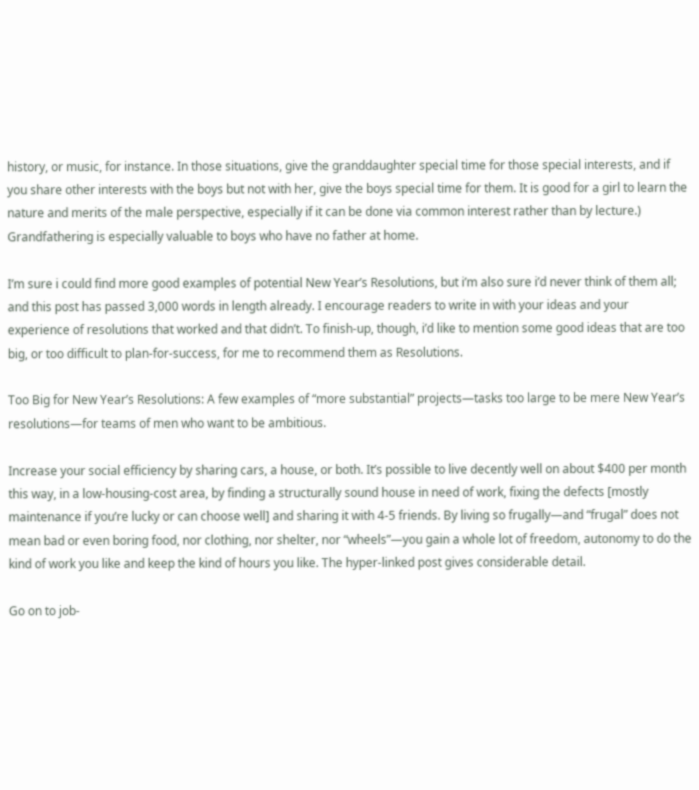history, or music, for instance. In those situations, give the granddaughter special time for those special interests, and if you share other interests with the boys but not with her, give the boys special time for them. It is good for a girl to learn the nature and merits of the male perspective, especially if it can be done via common interest rather than by lecture.)
Grandfathering is especially valuable to boys who have no father at home.

I’m sure i could find more good examples of potential New Year’s Resolutions, but i’m also sure i’d never think of them all; and this post has passed 3,000 words in length already. I encourage readers to write in with your ideas and your experience of resolutions that worked and that didn’t. To finish-up, though, i’d like to mention some good ideas that are too big, or too difficult to plan-for-success, for me to recommend them as Resolutions.

Too Big for New Year’s Resolutions: A few examples of “more substantial” projects—tasks too large to be mere New Year’s resolutions—for teams of men who want to be ambitious.

Increase your social efficiency by sharing cars, a house, or both. It’s possible to live decently well on about $400 per month this way, in a low-housing-cost area, by finding a structurally sound house in need of work, fixing the defects [mostly maintenance if you’re lucky or can choose well] and sharing it with 4-5 friends. By living so frugally—and “frugal” does not mean bad or even boring food, nor clothing, nor shelter, nor “wheels”—you gain a whole lot of freedom, autonomy to do the kind of work you like and keep the kind of hours you like. The hyper-linked post gives considerable detail.

Go on to job-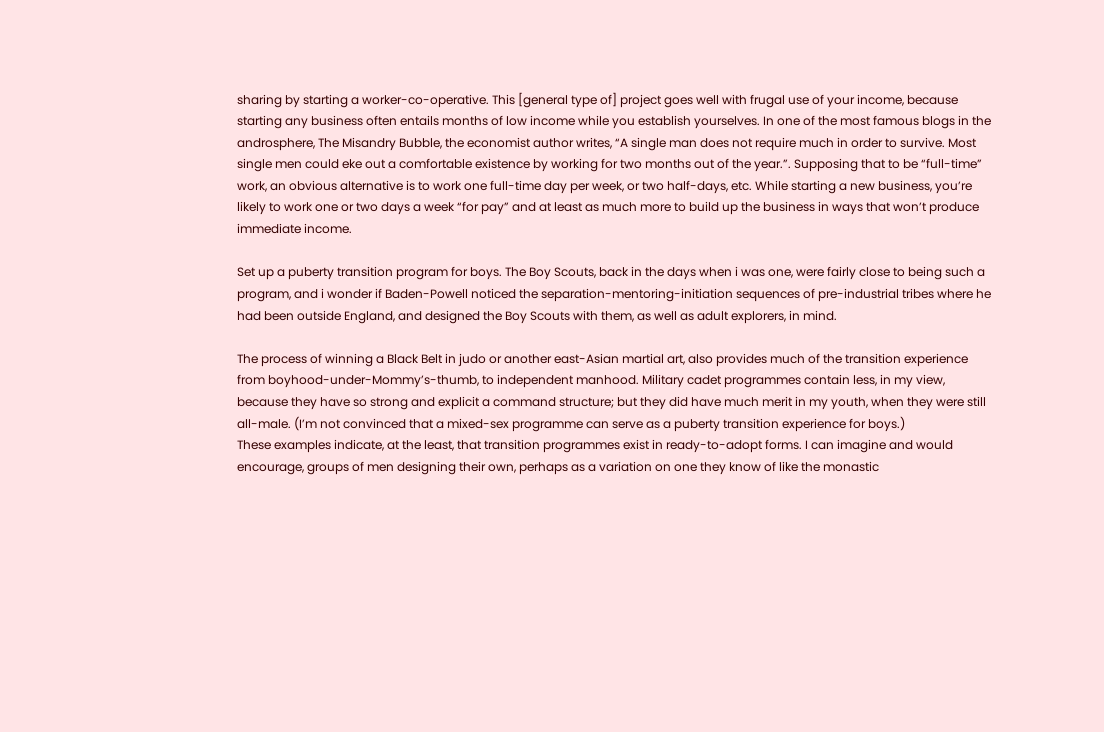sharing by starting a worker-co-operative. This [general type of] project goes well with frugal use of your income, because starting any business often entails months of low income while you establish yourselves. In one of the most famous blogs in the androsphere, The Misandry Bubble, the economist author writes, “A single man does not require much in order to survive. Most single men could eke out a comfortable existence by working for two months out of the year.”. Supposing that to be “full-time” work, an obvious alternative is to work one full-time day per week, or two half-days, etc. While starting a new business, you’re likely to work one or two days a week “for pay” and at least as much more to build up the business in ways that won’t produce immediate income.

Set up a puberty transition program for boys. The Boy Scouts, back in the days when i was one, were fairly close to being such a program, and i wonder if Baden-Powell noticed the separation-mentoring-initiation sequences of pre-industrial tribes where he had been outside England, and designed the Boy Scouts with them, as well as adult explorers, in mind.

The process of winning a Black Belt in judo or another east-Asian martial art, also provides much of the transition experience from boyhood-under-Mommy’s-thumb, to independent manhood. Military cadet programmes contain less, in my view, because they have so strong and explicit a command structure; but they did have much merit in my youth, when they were still all-male. (I’m not convinced that a mixed-sex programme can serve as a puberty transition experience for boys.)
These examples indicate, at the least, that transition programmes exist in ready-to-adopt forms. I can imagine and would encourage, groups of men designing their own, perhaps as a variation on one they know of like the monastic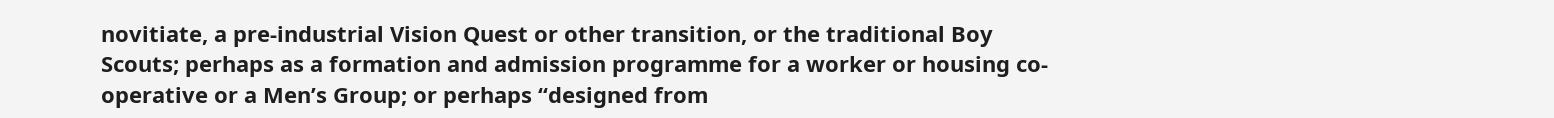novitiate, a pre-industrial Vision Quest or other transition, or the traditional Boy Scouts; perhaps as a formation and admission programme for a worker or housing co-operative or a Men’s Group; or perhaps “designed from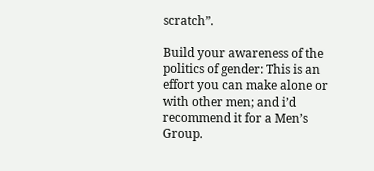scratch”.

Build your awareness of the politics of gender: This is an effort you can make alone or with other men; and i’d recommend it for a Men’s Group.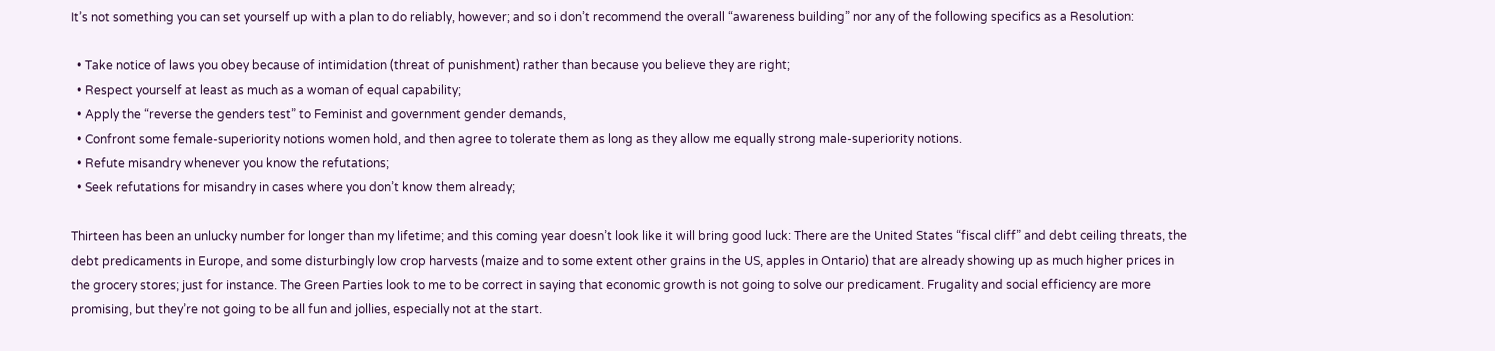It’s not something you can set yourself up with a plan to do reliably, however; and so i don’t recommend the overall “awareness building” nor any of the following specifics as a Resolution:

  • Take notice of laws you obey because of intimidation (threat of punishment) rather than because you believe they are right;
  • Respect yourself at least as much as a woman of equal capability;
  • Apply the “reverse the genders test” to Feminist and government gender demands,
  • Confront some female-superiority notions women hold, and then agree to tolerate them as long as they allow me equally strong male-superiority notions.
  • Refute misandry whenever you know the refutations;
  • Seek refutations for misandry in cases where you don’t know them already;

Thirteen has been an unlucky number for longer than my lifetime; and this coming year doesn’t look like it will bring good luck: There are the United States “fiscal cliff” and debt ceiling threats, the debt predicaments in Europe, and some disturbingly low crop harvests (maize and to some extent other grains in the US, apples in Ontario) that are already showing up as much higher prices in the grocery stores; just for instance. The Green Parties look to me to be correct in saying that economic growth is not going to solve our predicament. Frugality and social efficiency are more promising, but they’re not going to be all fun and jollies, especially not at the start.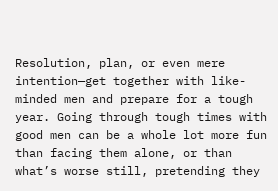Resolution, plan, or even mere intention—get together with like-minded men and prepare for a tough year. Going through tough times with good men can be a whole lot more fun than facing them alone, or than what’s worse still, pretending they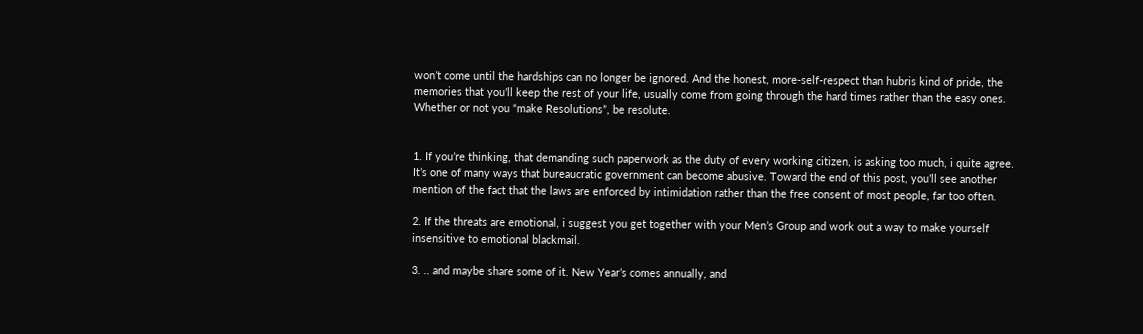won’t come until the hardships can no longer be ignored. And the honest, more-self-respect than hubris kind of pride, the memories that you’ll keep the rest of your life, usually come from going through the hard times rather than the easy ones.
Whether or not you “make Resolutions”, be resolute.


1. If you’re thinking, that demanding such paperwork as the duty of every working citizen, is asking too much, i quite agree. It’s one of many ways that bureaucratic government can become abusive. Toward the end of this post, you’ll see another mention of the fact that the laws are enforced by intimidation rather than the free consent of most people, far too often.

2. If the threats are emotional, i suggest you get together with your Men’s Group and work out a way to make yourself insensitive to emotional blackmail.

3. .. and maybe share some of it. New Year’s comes annually, and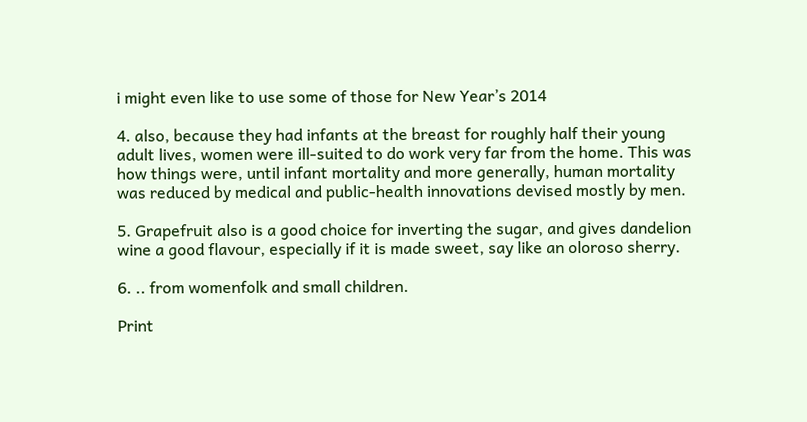i might even like to use some of those for New Year’s 2014

4. also, because they had infants at the breast for roughly half their young adult lives, women were ill-suited to do work very far from the home. This was how things were, until infant mortality and more generally, human mortality was reduced by medical and public-health innovations devised mostly by men.

5. Grapefruit also is a good choice for inverting the sugar, and gives dandelion wine a good flavour, especially if it is made sweet, say like an oloroso sherry.

6. .. from womenfolk and small children.

Print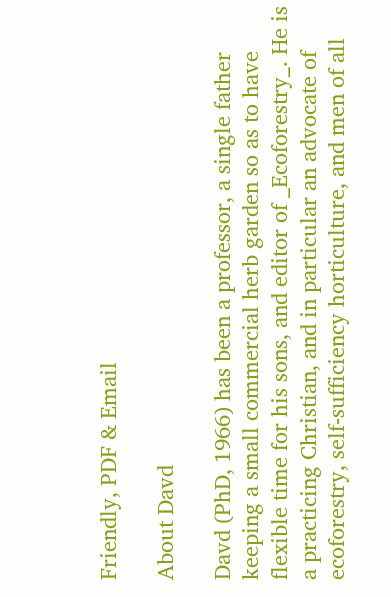Friendly, PDF & Email

About Davd

Davd (PhD, 1966) has been a professor, a single father keeping a small commercial herb garden so as to have flexible time for his sons, and editor of _Ecoforestry_. He is a practicing Christian, and in particular an advocate of ecoforestry, self-sufficiency horticulture, and men of all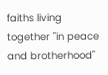faiths living together "in peace and brotherhood"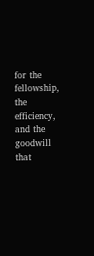for the fellowship, the efficiency, and the goodwill that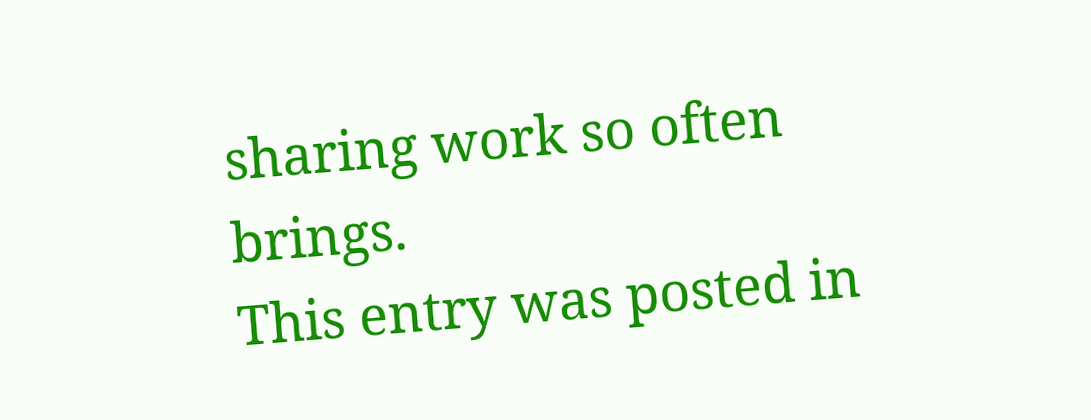sharing work so often brings.
This entry was posted in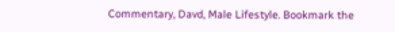Commentary, Davd, Male Lifestyle. Bookmark the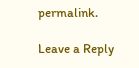permalink.

Leave a Reply